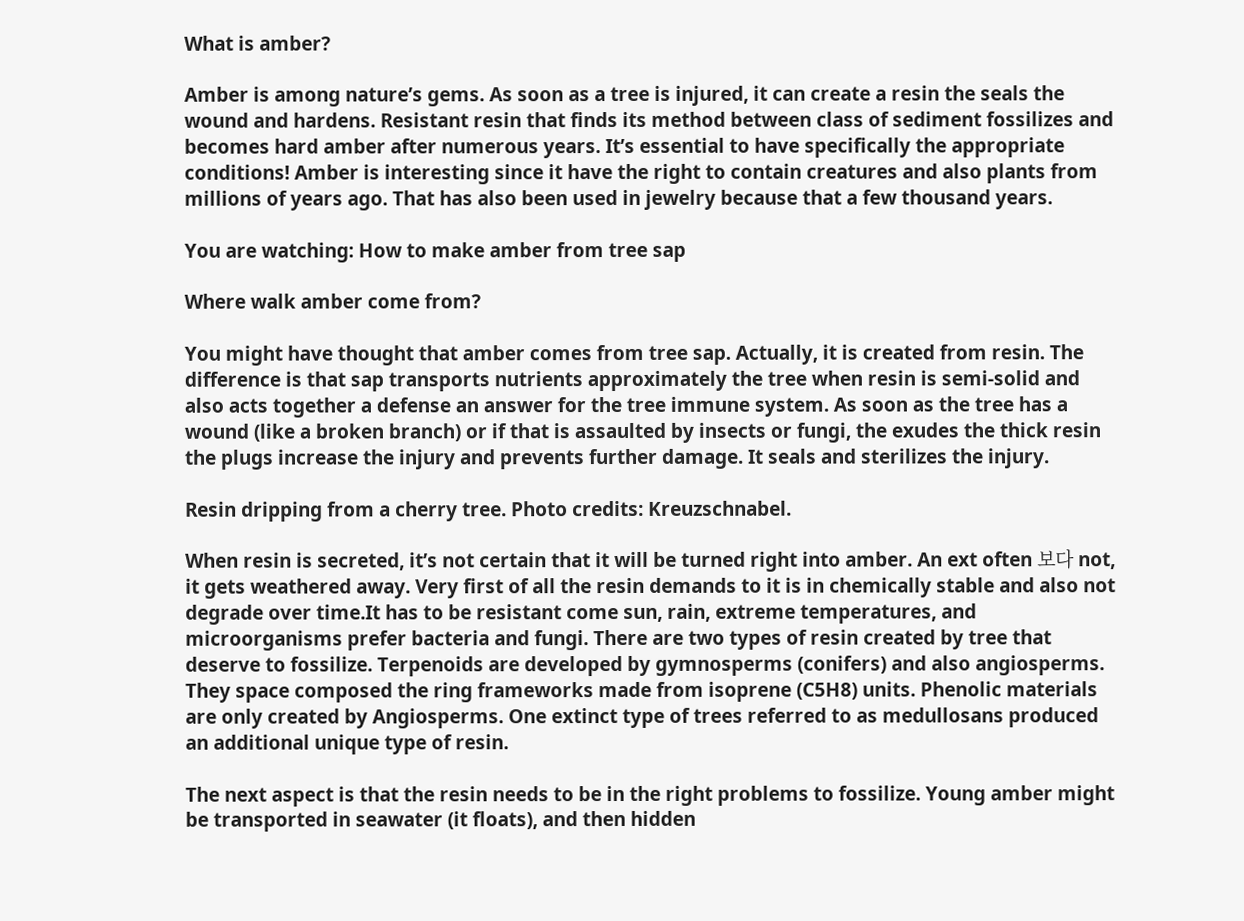What is amber?

Amber is among nature’s gems. As soon as a tree is injured, it can create a resin the seals the wound and hardens. Resistant resin that finds its method between class of sediment fossilizes and becomes hard amber after numerous years. It’s essential to have specifically the appropriate conditions! Amber is interesting since it have the right to contain creatures and also plants from millions of years ago. That has also been used in jewelry because that a few thousand years.

You are watching: How to make amber from tree sap

Where walk amber come from?

You might have thought that amber comes from tree sap. Actually, it is created from resin. The difference is that sap transports nutrients approximately the tree when resin is semi-solid and also acts together a defense an answer for the tree immune system. As soon as the tree has a wound (like a broken branch) or if that is assaulted by insects or fungi, the exudes the thick resin the plugs increase the injury and prevents further damage. It seals and sterilizes the injury.

Resin dripping from a cherry tree. Photo credits: Kreuzschnabel.

When resin is secreted, it’s not certain that it will be turned right into amber. An ext often 보다 not, it gets weathered away. Very first of all the resin demands to it is in chemically stable and also not degrade over time.It has to be resistant come sun, rain, extreme temperatures, and microorganisms prefer bacteria and fungi. There are two types of resin created by tree that deserve to fossilize. Terpenoids are developed by gymnosperms (conifers) and also angiosperms. They space composed the ring frameworks made from isoprene (C5H8) units. Phenolic materials are only created by Angiosperms. One extinct type of trees referred to as medullosans produced an additional unique type of resin.

The next aspect is that the resin needs to be in the right problems to fossilize. Young amber might be transported in seawater (it floats), and then hidden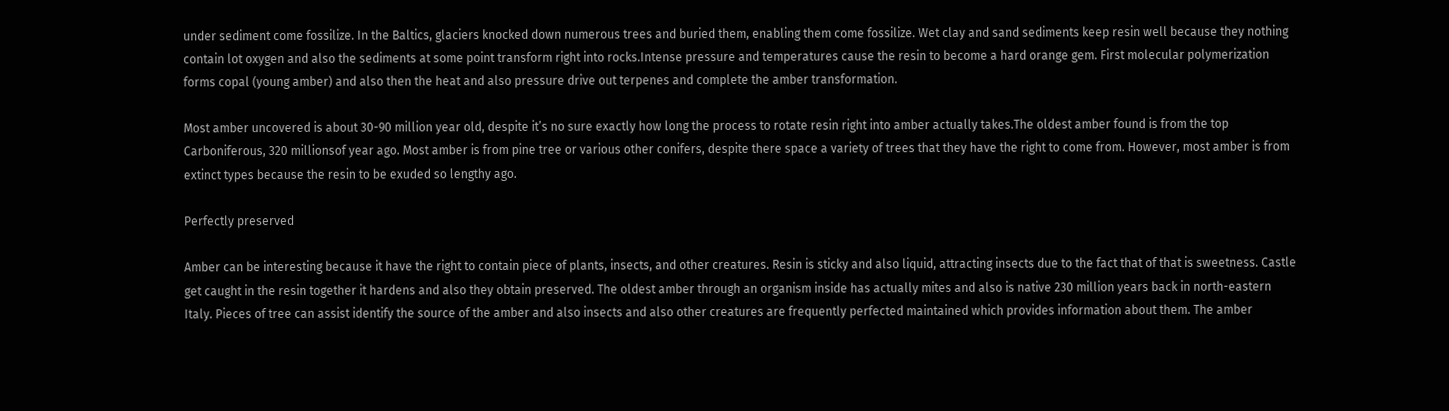under sediment come fossilize. In the Baltics, glaciers knocked down numerous trees and buried them, enabling them come fossilize. Wet clay and sand sediments keep resin well because they nothing contain lot oxygen and also the sediments at some point transform right into rocks.Intense pressure and temperatures cause the resin to become a hard orange gem. First molecular polymerization forms copal (young amber) and also then the heat and also pressure drive out terpenes and complete the amber transformation.

Most amber uncovered is about 30-90 million year old, despite it’s no sure exactly how long the process to rotate resin right into amber actually takes.The oldest amber found is from the top Carboniferous, 320 millionsof year ago. Most amber is from pine tree or various other conifers, despite there space a variety of trees that they have the right to come from. However, most amber is from extinct types because the resin to be exuded so lengthy ago.

Perfectly preserved

Amber can be interesting because it have the right to contain piece of plants, insects, and other creatures. Resin is sticky and also liquid, attracting insects due to the fact that of that is sweetness. Castle get caught in the resin together it hardens and also they obtain preserved. The oldest amber through an organism inside has actually mites and also is native 230 million years back in north-eastern Italy. Pieces of tree can assist identify the source of the amber and also insects and also other creatures are frequently perfected maintained which provides information about them. The amber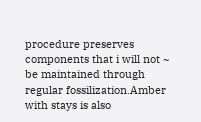procedure preserves components that i will not ~ be maintained through regular fossilization.Amber with stays is also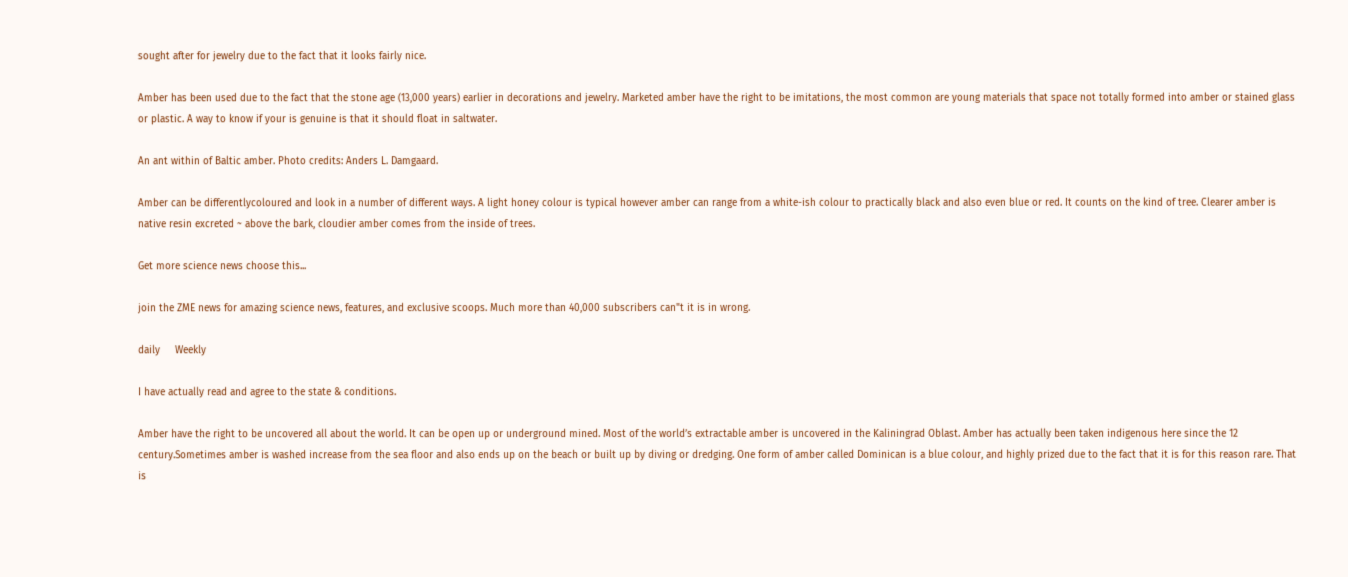sought after for jewelry due to the fact that it looks fairly nice.

Amber has been used due to the fact that the stone age (13,000 years) earlier in decorations and jewelry. Marketed amber have the right to be imitations, the most common are young materials that space not totally formed into amber or stained glass or plastic. A way to know if your is genuine is that it should float in saltwater.

An ant within of Baltic amber. Photo credits: Anders L. Damgaard.

Amber can be differentlycoloured and look in a number of different ways. A light honey colour is typical however amber can range from a white-ish colour to practically black and also even blue or red. It counts on the kind of tree. Clearer amber is native resin excreted ~ above the bark, cloudier amber comes from the inside of trees.

Get more science news choose this...

join the ZME news for amazing science news, features, and exclusive scoops. Much more than 40,000 subscribers can"t it is in wrong.

daily     Weekly

I have actually read and agree to the state & conditions.

Amber have the right to be uncovered all about the world. It can be open up or underground mined. Most of the world’s extractable amber is uncovered in the Kaliningrad Oblast. Amber has actually been taken indigenous here since the 12 century.Sometimes amber is washed increase from the sea floor and also ends up on the beach or built up by diving or dredging. One form of amber called Dominican is a blue colour, and highly prized due to the fact that it is for this reason rare. That is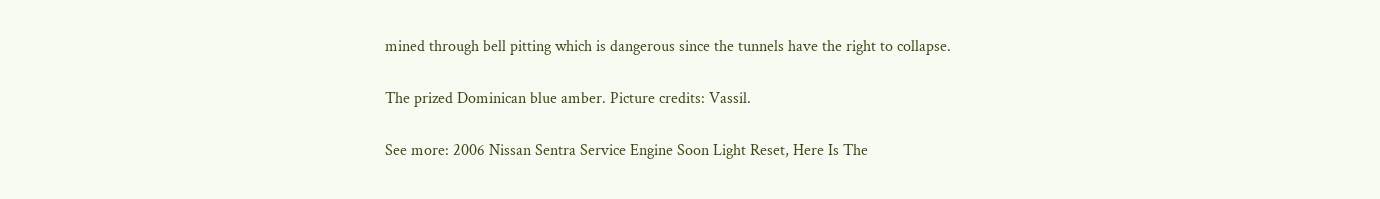mined through bell pitting which is dangerous since the tunnels have the right to collapse.

The prized Dominican blue amber. Picture credits: Vassil.

See more: 2006 Nissan Sentra Service Engine Soon Light Reset, Here Is The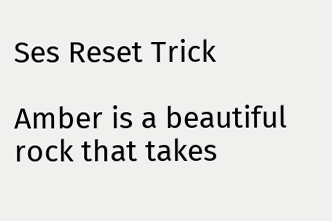Ses Reset Trick

Amber is a beautiful rock that takes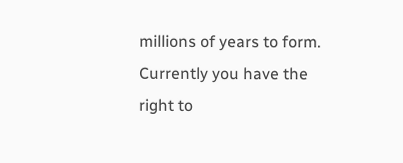millions of years to form. Currently you have the right to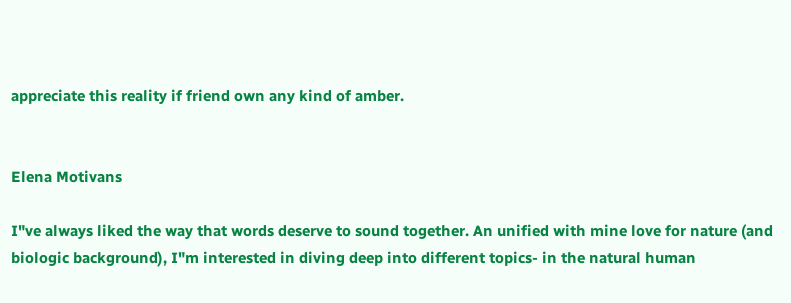appreciate this reality if friend own any kind of amber.


Elena Motivans

I"ve always liked the way that words deserve to sound together. An unified with mine love for nature (and biologic background), I"m interested in diving deep into different topics- in the natural human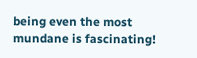being even the most mundane is fascinating!